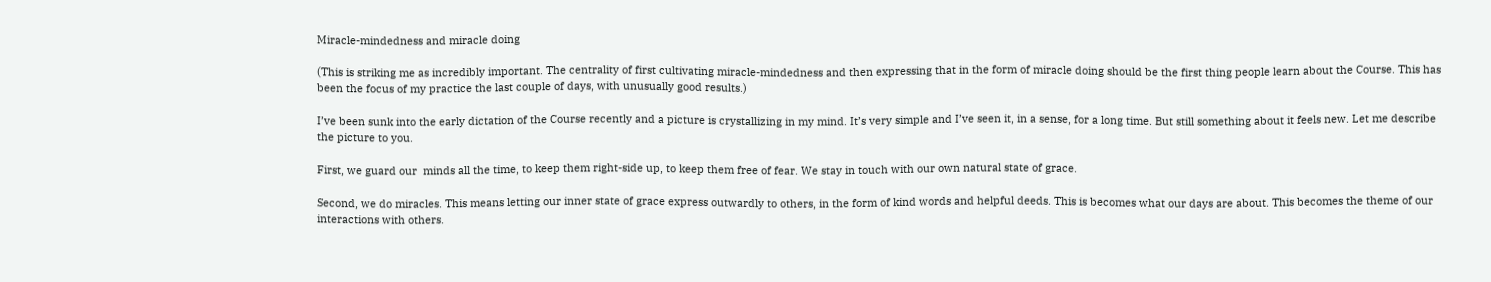Miracle-mindedness and miracle doing

(This is striking me as incredibly important. The centrality of first cultivating miracle-mindedness and then expressing that in the form of miracle doing should be the first thing people learn about the Course. This has been the focus of my practice the last couple of days, with unusually good results.)

I’ve been sunk into the early dictation of the Course recently and a picture is crystallizing in my mind. It’s very simple and I’ve seen it, in a sense, for a long time. But still something about it feels new. Let me describe the picture to you.

First, we guard our  minds all the time, to keep them right-side up, to keep them free of fear. We stay in touch with our own natural state of grace.

Second, we do miracles. This means letting our inner state of grace express outwardly to others, in the form of kind words and helpful deeds. This is becomes what our days are about. This becomes the theme of our interactions with others.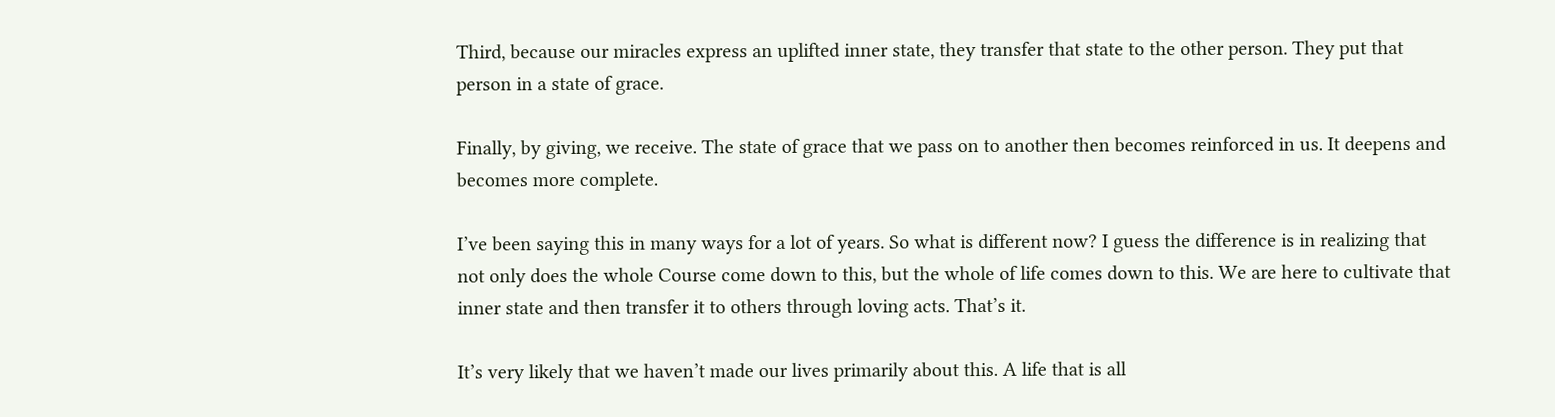Third, because our miracles express an uplifted inner state, they transfer that state to the other person. They put that person in a state of grace.

Finally, by giving, we receive. The state of grace that we pass on to another then becomes reinforced in us. It deepens and becomes more complete.

I’ve been saying this in many ways for a lot of years. So what is different now? I guess the difference is in realizing that not only does the whole Course come down to this, but the whole of life comes down to this. We are here to cultivate that inner state and then transfer it to others through loving acts. That’s it.

It’s very likely that we haven’t made our lives primarily about this. A life that is all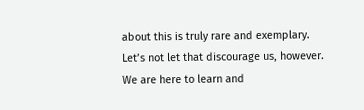about this is truly rare and exemplary. Let’s not let that discourage us, however. We are here to learn and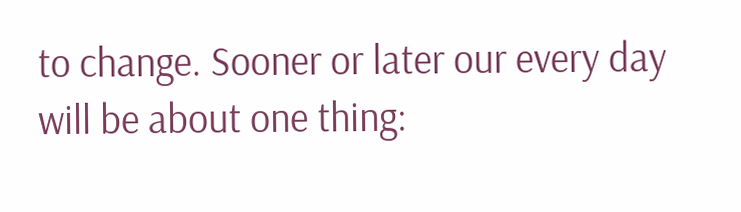to change. Sooner or later our every day will be about one thing: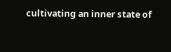cultivating an inner state of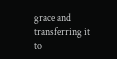grace and transferring it to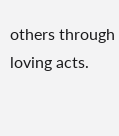others through loving acts.